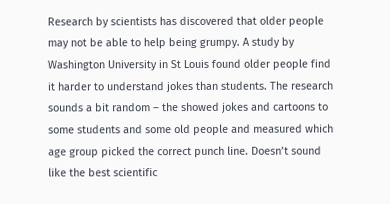Research by scientists has discovered that older people may not be able to help being grumpy. A study by Washington University in St Louis found older people find it harder to understand jokes than students. The research sounds a bit random – the showed jokes and cartoons to some students and some old people and measured which age group picked the correct punch line. Doesn’t sound like the best scientific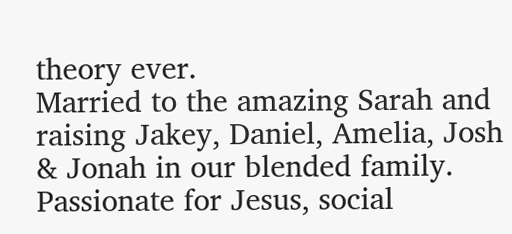theory ever.
Married to the amazing Sarah and raising Jakey, Daniel, Amelia, Josh & Jonah in our blended family. Passionate for Jesus, social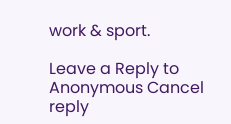work & sport.

Leave a Reply to Anonymous Cancel reply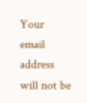Your email address will not be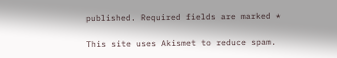published. Required fields are marked *

This site uses Akismet to reduce spam.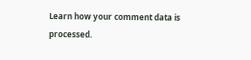Learn how your comment data is processed.